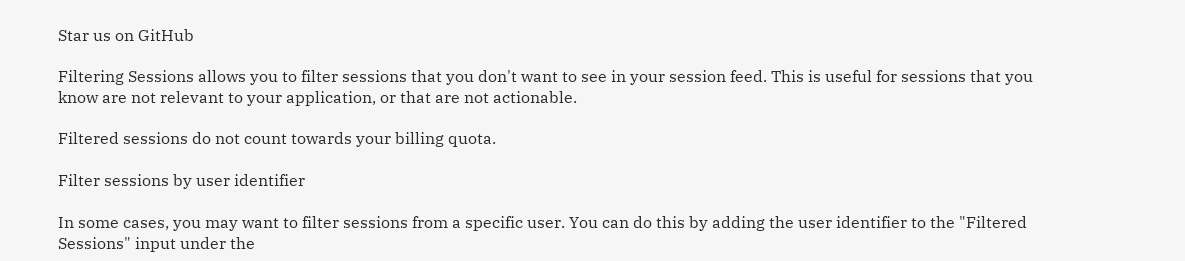Star us on GitHub

Filtering Sessions allows you to filter sessions that you don't want to see in your session feed. This is useful for sessions that you know are not relevant to your application, or that are not actionable.

Filtered sessions do not count towards your billing quota.

Filter sessions by user identifier

In some cases, you may want to filter sessions from a specific user. You can do this by adding the user identifier to the "Filtered Sessions" input under the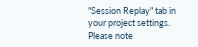"Session Replay" tab in your project settings. Please note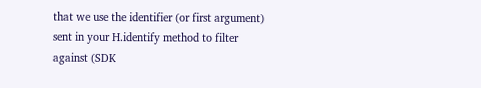that we use the identifier (or first argument) sent in your H.identify method to filter against (SDK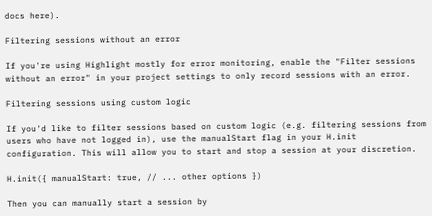docs here).

Filtering sessions without an error

If you're using Highlight mostly for error monitoring, enable the "Filter sessions without an error" in your project settings to only record sessions with an error.

Filtering sessions using custom logic

If you'd like to filter sessions based on custom logic (e.g. filtering sessions from users who have not logged in), use the manualStart flag in your H.init configuration. This will allow you to start and stop a session at your discretion.

H.init({ manualStart: true, // ... other options })

Then you can manually start a session by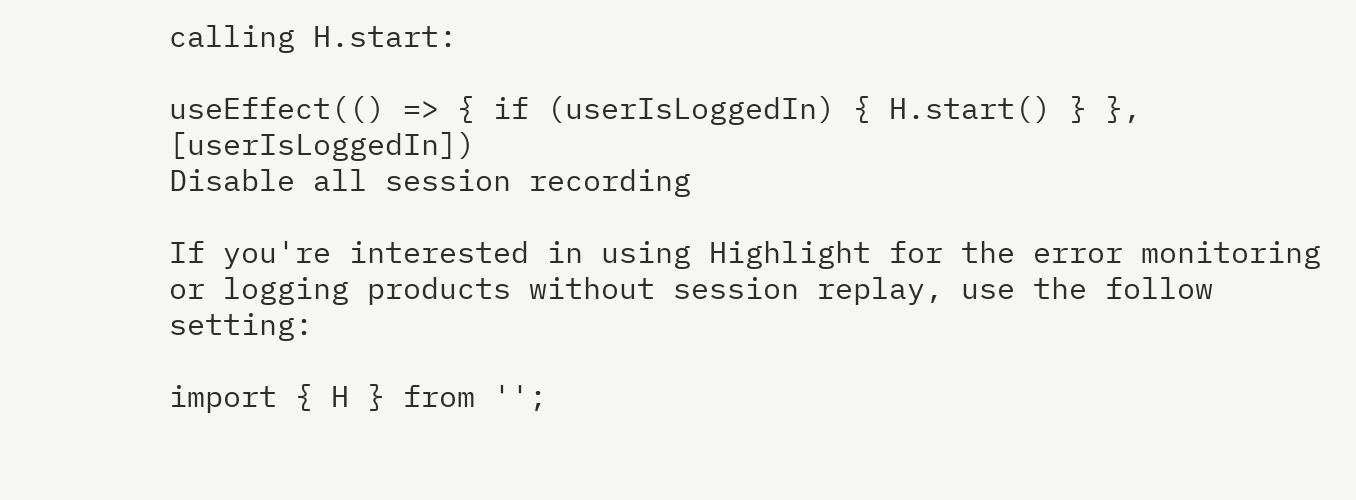calling H.start:

useEffect(() => { if (userIsLoggedIn) { H.start() } }, [userIsLoggedIn])
Disable all session recording

If you're interested in using Highlight for the error monitoring or logging products without session replay, use the follow setting:

import { H } from '';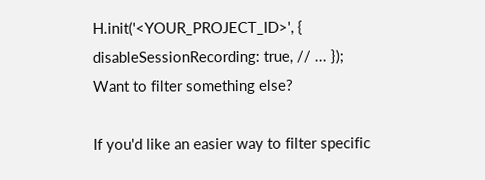H.init('<YOUR_PROJECT_ID>', { disableSessionRecording: true, // ... });
Want to filter something else?

If you'd like an easier way to filter specific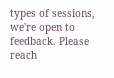types of sessions, we're open to feedback. Please reach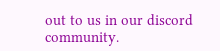out to us in our discord community.